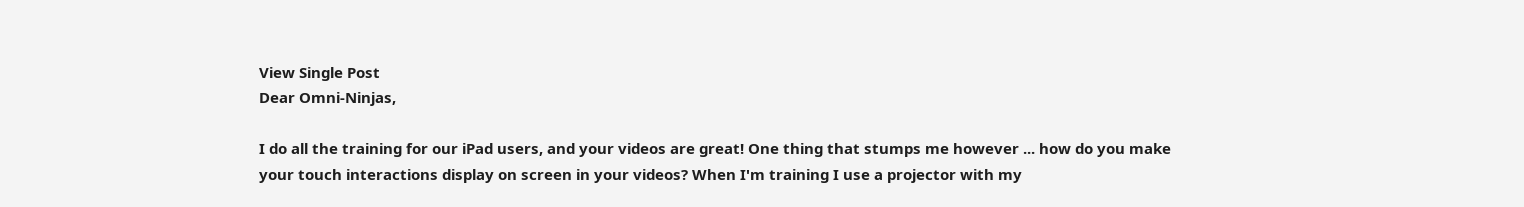View Single Post
Dear Omni-Ninjas,

I do all the training for our iPad users, and your videos are great! One thing that stumps me however ... how do you make your touch interactions display on screen in your videos? When I'm training I use a projector with my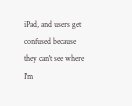iPad, and users get confused because they can't see where I'm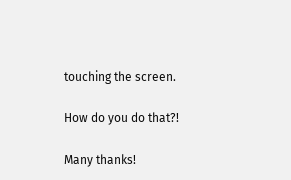touching the screen.

How do you do that?!

Many thanks!